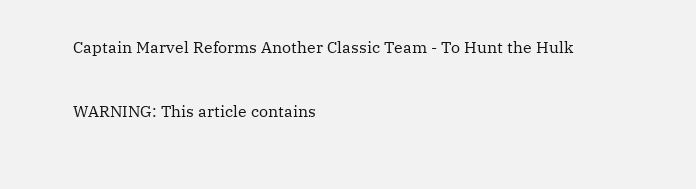Captain Marvel Reforms Another Classic Team - To Hunt the Hulk

WARNING: This article contains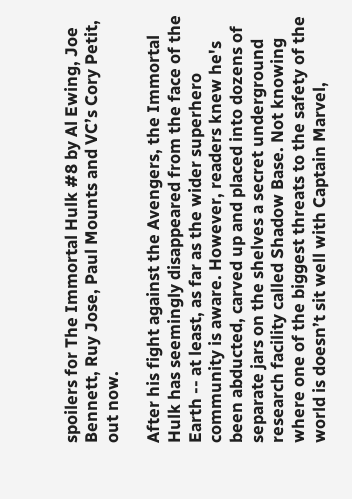spoilers for The Immortal Hulk #8 by Al Ewing, Joe Bennett, Ruy Jose, Paul Mounts and VC’s Cory Petit, out now.

After his fight against the Avengers, the Immortal Hulk has seemingly disappeared from the face of the Earth -- at least, as far as the wider superhero community is aware. However, readers knew he's been abducted, carved up and placed into dozens of separate jars on the shelves a secret underground research facility called Shadow Base. Not knowing where one of the biggest threats to the safety of the world is doesn’t sit well with Captain Marvel,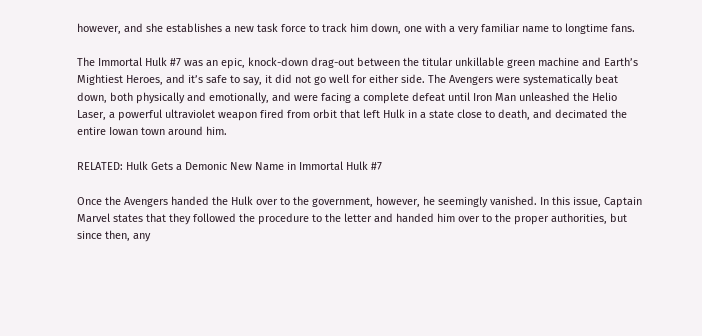however, and she establishes a new task force to track him down, one with a very familiar name to longtime fans.

The Immortal Hulk #7 was an epic, knock-down drag-out between the titular unkillable green machine and Earth’s Mightiest Heroes, and it’s safe to say, it did not go well for either side. The Avengers were systematically beat down, both physically and emotionally, and were facing a complete defeat until Iron Man unleashed the Helio Laser, a powerful ultraviolet weapon fired from orbit that left Hulk in a state close to death, and decimated the entire Iowan town around him.

RELATED: Hulk Gets a Demonic New Name in Immortal Hulk #7

Once the Avengers handed the Hulk over to the government, however, he seemingly vanished. In this issue, Captain Marvel states that they followed the procedure to the letter and handed him over to the proper authorities, but since then, any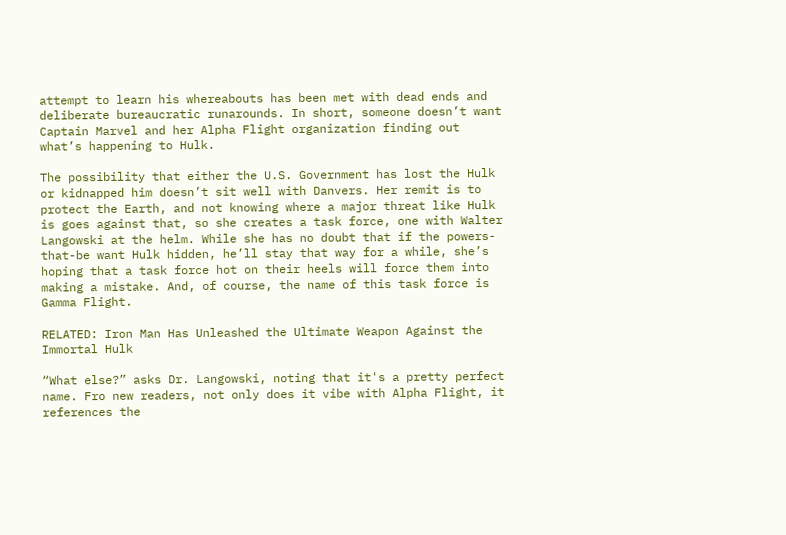attempt to learn his whereabouts has been met with dead ends and deliberate bureaucratic runarounds. In short, someone doesn’t want Captain Marvel and her Alpha Flight organization finding out what’s happening to Hulk.

The possibility that either the U.S. Government has lost the Hulk or kidnapped him doesn’t sit well with Danvers. Her remit is to protect the Earth, and not knowing where a major threat like Hulk is goes against that, so she creates a task force, one with Walter Langowski at the helm. While she has no doubt that if the powers-that-be want Hulk hidden, he’ll stay that way for a while, she’s hoping that a task force hot on their heels will force them into making a mistake. And, of course, the name of this task force is Gamma Flight.

RELATED: Iron Man Has Unleashed the Ultimate Weapon Against the Immortal Hulk

“What else?” asks Dr. Langowski, noting that it's a pretty perfect name. Fro new readers, not only does it vibe with Alpha Flight, it references the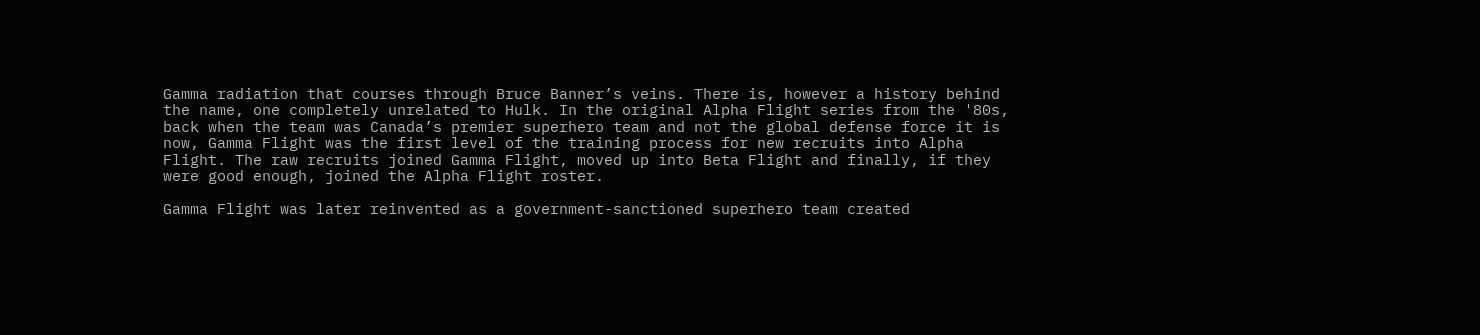Gamma radiation that courses through Bruce Banner’s veins. There is, however a history behind the name, one completely unrelated to Hulk. In the original Alpha Flight series from the '80s, back when the team was Canada’s premier superhero team and not the global defense force it is now, Gamma Flight was the first level of the training process for new recruits into Alpha Flight. The raw recruits joined Gamma Flight, moved up into Beta Flight and finally, if they were good enough, joined the Alpha Flight roster.

Gamma Flight was later reinvented as a government-sanctioned superhero team created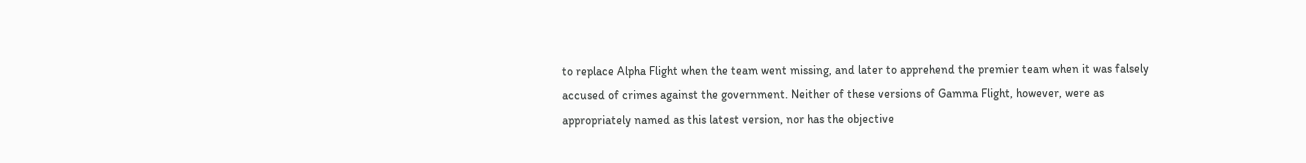to replace Alpha Flight when the team went missing, and later to apprehend the premier team when it was falsely accused of crimes against the government. Neither of these versions of Gamma Flight, however, were as appropriately named as this latest version, nor has the objective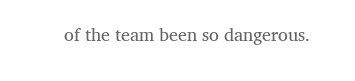of the team been so dangerous.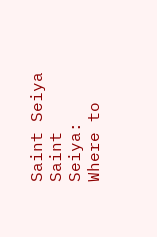Saint Seiya
Saint Seiya: Where to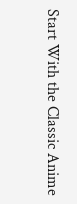Start With the Classic Anime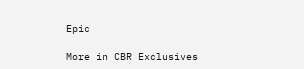Epic

More in CBR Exclusives